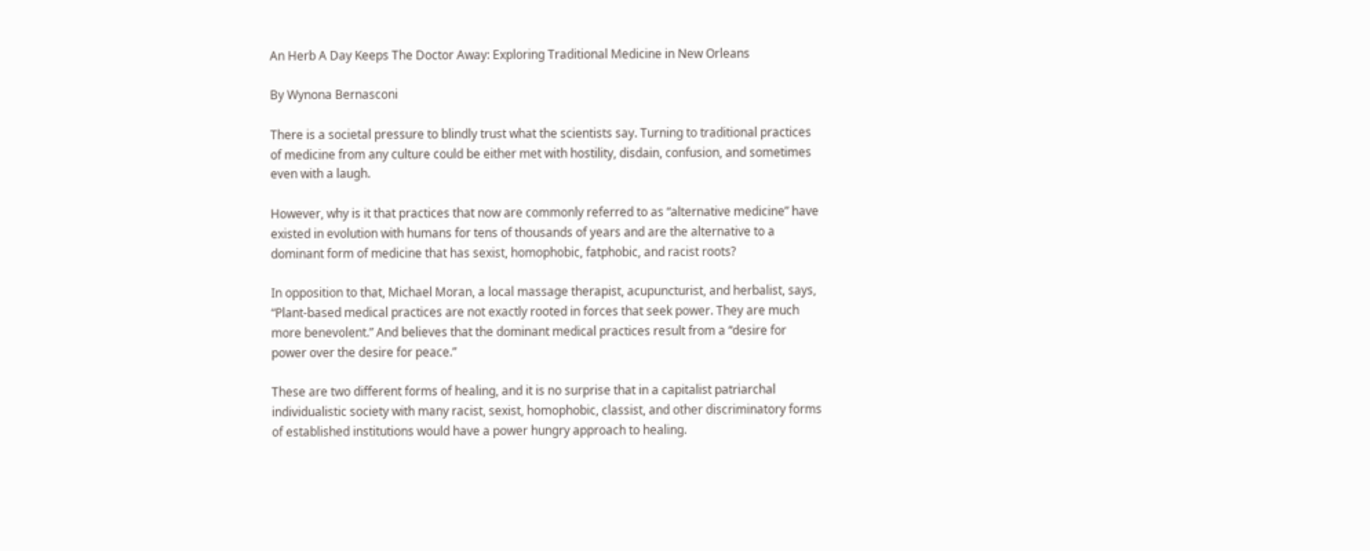An Herb A Day Keeps The Doctor Away: Exploring Traditional Medicine in New Orleans

By Wynona Bernasconi

There is a societal pressure to blindly trust what the scientists say. Turning to traditional practices of medicine from any culture could be either met with hostility, disdain, confusion, and sometimes even with a laugh.

However, why is it that practices that now are commonly referred to as “alternative medicine” have existed in evolution with humans for tens of thousands of years and are the alternative to a dominant form of medicine that has sexist, homophobic, fatphobic, and racist roots?

In opposition to that, Michael Moran, a local massage therapist, acupuncturist, and herbalist, says, “Plant-based medical practices are not exactly rooted in forces that seek power. They are much more benevolent.” And believes that the dominant medical practices result from a “desire for power over the desire for peace.”

These are two different forms of healing, and it is no surprise that in a capitalist patriarchal individualistic society with many racist, sexist, homophobic, classist, and other discriminatory forms of established institutions would have a power hungry approach to healing.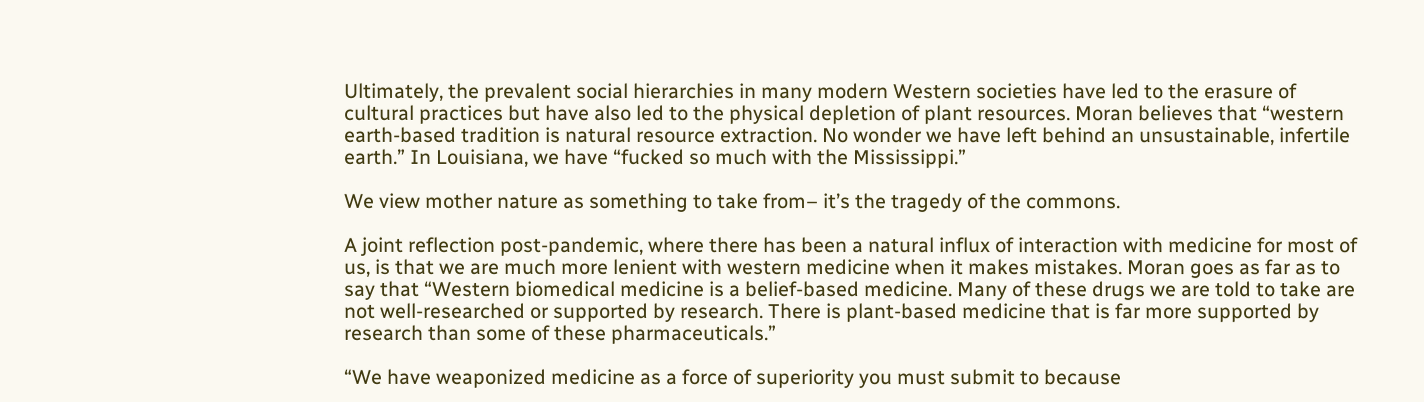Ultimately, the prevalent social hierarchies in many modern Western societies have led to the erasure of cultural practices but have also led to the physical depletion of plant resources. Moran believes that “western earth-based tradition is natural resource extraction. No wonder we have left behind an unsustainable, infertile earth.” In Louisiana, we have “fucked so much with the Mississippi.”

We view mother nature as something to take from– it’s the tragedy of the commons.

A joint reflection post-pandemic, where there has been a natural influx of interaction with medicine for most of us, is that we are much more lenient with western medicine when it makes mistakes. Moran goes as far as to say that “Western biomedical medicine is a belief-based medicine. Many of these drugs we are told to take are not well-researched or supported by research. There is plant-based medicine that is far more supported by research than some of these pharmaceuticals.”

“We have weaponized medicine as a force of superiority you must submit to because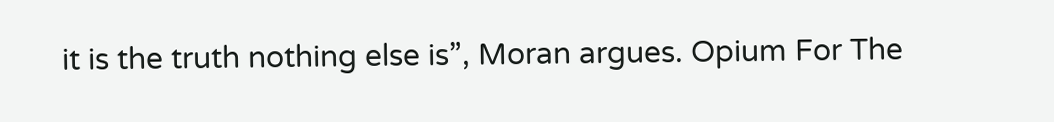it is the truth nothing else is”, Moran argues. Opium For The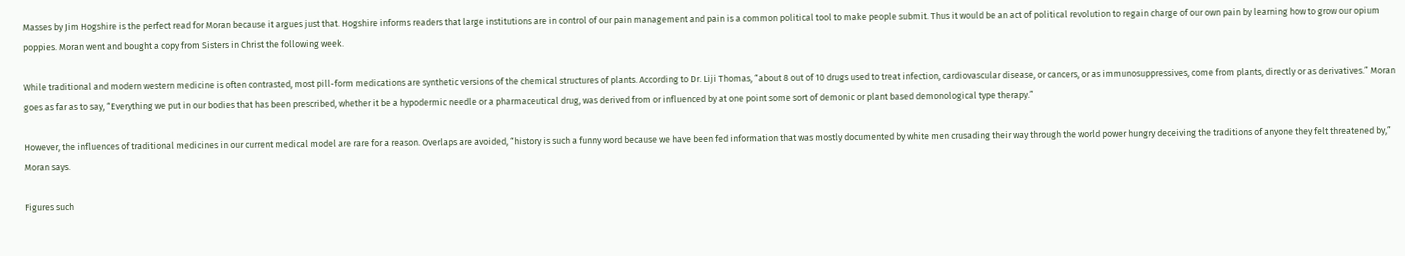Masses by Jim Hogshire is the perfect read for Moran because it argues just that. Hogshire informs readers that large institutions are in control of our pain management and pain is a common political tool to make people submit. Thus it would be an act of political revolution to regain charge of our own pain by learning how to grow our opium poppies. Moran went and bought a copy from Sisters in Christ the following week.

While traditional and modern western medicine is often contrasted, most pill-form medications are synthetic versions of the chemical structures of plants. According to Dr. Liji Thomas, “about 8 out of 10 drugs used to treat infection, cardiovascular disease, or cancers, or as immunosuppressives, come from plants, directly or as derivatives.” Moran goes as far as to say, “Everything we put in our bodies that has been prescribed, whether it be a hypodermic needle or a pharmaceutical drug, was derived from or influenced by at one point some sort of demonic or plant based demonological type therapy.”

However, the influences of traditional medicines in our current medical model are rare for a reason. Overlaps are avoided, “history is such a funny word because we have been fed information that was mostly documented by white men crusading their way through the world power hungry deceiving the traditions of anyone they felt threatened by,” Moran says.

Figures such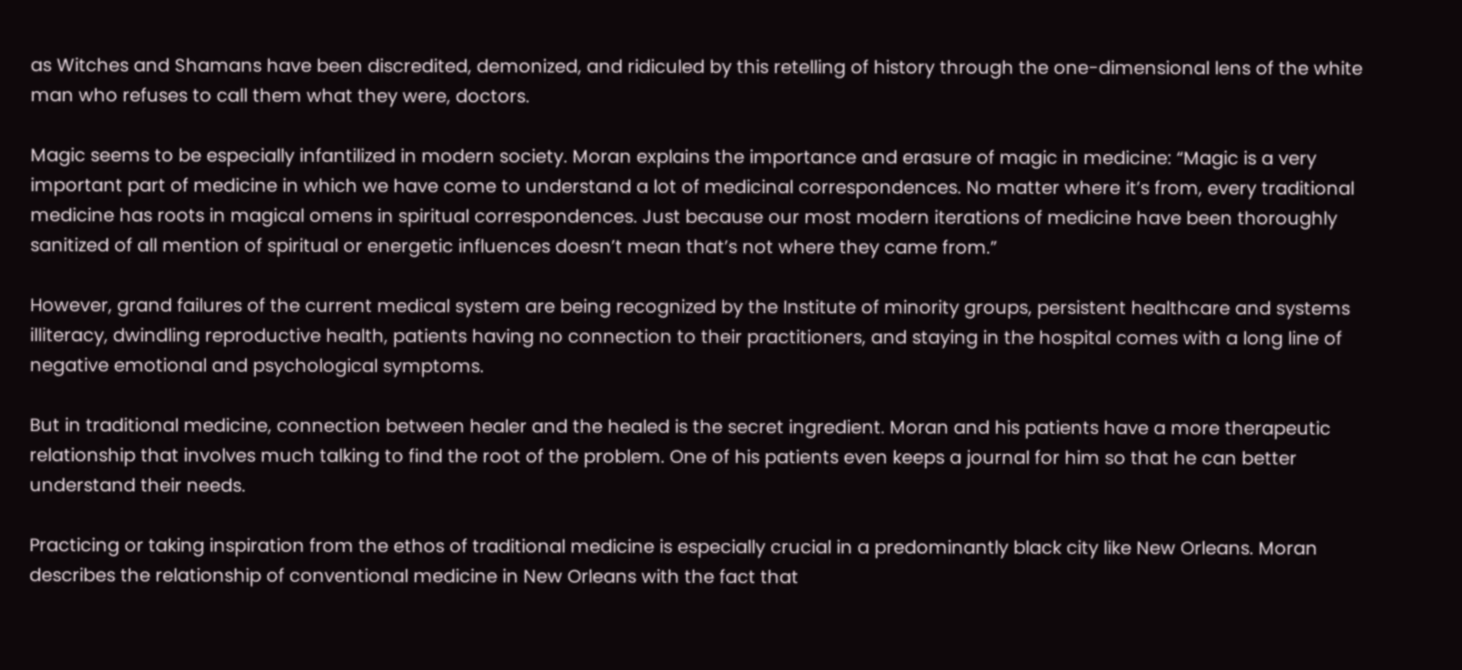as Witches and Shamans have been discredited, demonized, and ridiculed by this retelling of history through the one-dimensional lens of the white man who refuses to call them what they were, doctors.

Magic seems to be especially infantilized in modern society. Moran explains the importance and erasure of magic in medicine: “Magic is a very important part of medicine in which we have come to understand a lot of medicinal correspondences. No matter where it’s from, every traditional medicine has roots in magical omens in spiritual correspondences. Just because our most modern iterations of medicine have been thoroughly sanitized of all mention of spiritual or energetic influences doesn’t mean that’s not where they came from.”

However, grand failures of the current medical system are being recognized by the Institute of minority groups, persistent healthcare and systems illiteracy, dwindling reproductive health, patients having no connection to their practitioners, and staying in the hospital comes with a long line of negative emotional and psychological symptoms.

But in traditional medicine, connection between healer and the healed is the secret ingredient. Moran and his patients have a more therapeutic relationship that involves much talking to find the root of the problem. One of his patients even keeps a journal for him so that he can better understand their needs.

Practicing or taking inspiration from the ethos of traditional medicine is especially crucial in a predominantly black city like New Orleans. Moran describes the relationship of conventional medicine in New Orleans with the fact that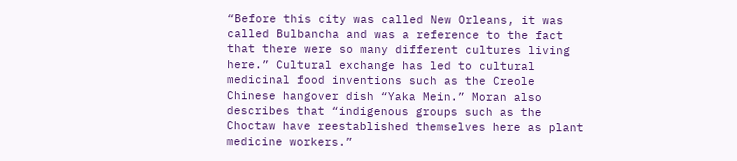“Before this city was called New Orleans, it was called Bulbancha and was a reference to the fact that there were so many different cultures living here.” Cultural exchange has led to cultural medicinal food inventions such as the Creole Chinese hangover dish “Yaka Mein.” Moran also describes that “indigenous groups such as the Choctaw have reestablished themselves here as plant medicine workers.”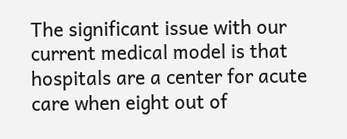The significant issue with our current medical model is that hospitals are a center for acute care when eight out of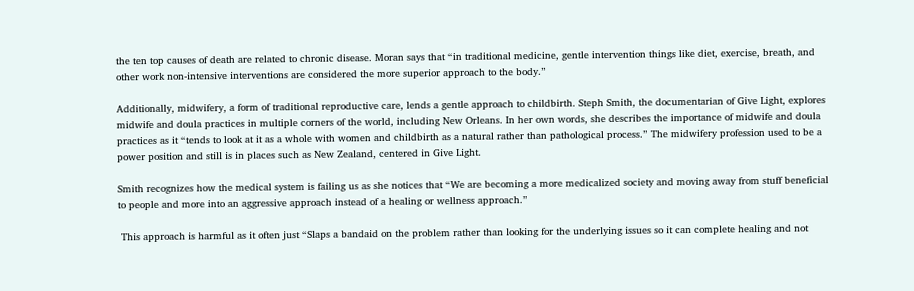the ten top causes of death are related to chronic disease. Moran says that “in traditional medicine, gentle intervention things like diet, exercise, breath, and other work non-intensive interventions are considered the more superior approach to the body.”

Additionally, midwifery, a form of traditional reproductive care, lends a gentle approach to childbirth. Steph Smith, the documentarian of Give Light, explores midwife and doula practices in multiple corners of the world, including New Orleans. In her own words, she describes the importance of midwife and doula practices as it “tends to look at it as a whole with women and childbirth as a natural rather than pathological process.” The midwifery profession used to be a power position and still is in places such as New Zealand, centered in Give Light.

Smith recognizes how the medical system is failing us as she notices that “We are becoming a more medicalized society and moving away from stuff beneficial to people and more into an aggressive approach instead of a healing or wellness approach.”

 This approach is harmful as it often just “Slaps a bandaid on the problem rather than looking for the underlying issues so it can complete healing and not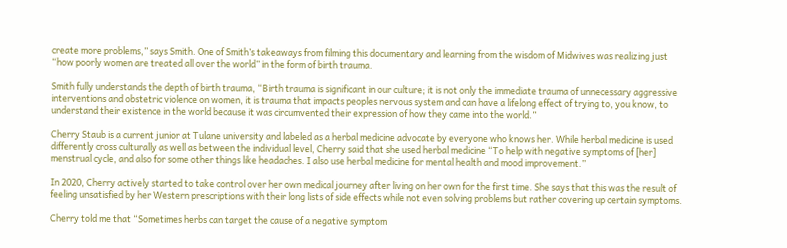create more problems,” says Smith. One of Smith’s takeaways from filming this documentary and learning from the wisdom of Midwives was realizing just “how poorly women are treated all over the world” in the form of birth trauma.

Smith fully understands the depth of birth trauma, “Birth trauma is significant in our culture; it is not only the immediate trauma of unnecessary aggressive interventions and obstetric violence on women, it is trauma that impacts peoples nervous system and can have a lifelong effect of trying to, you know, to understand their existence in the world because it was circumvented their expression of how they came into the world.”

Cherry Staub is a current junior at Tulane university and labeled as a herbal medicine advocate by everyone who knows her. While herbal medicine is used differently cross culturally as well as between the individual level, Cherry said that she used herbal medicine “To help with negative symptoms of [her] menstrual cycle, and also for some other things like headaches. I also use herbal medicine for mental health and mood improvement.”

In 2020, Cherry actively started to take control over her own medical journey after living on her own for the first time. She says that this was the result of feeling unsatisfied by her Western prescriptions with their long lists of side effects while not even solving problems but rather covering up certain symptoms.

Cherry told me that “Sometimes herbs can target the cause of a negative symptom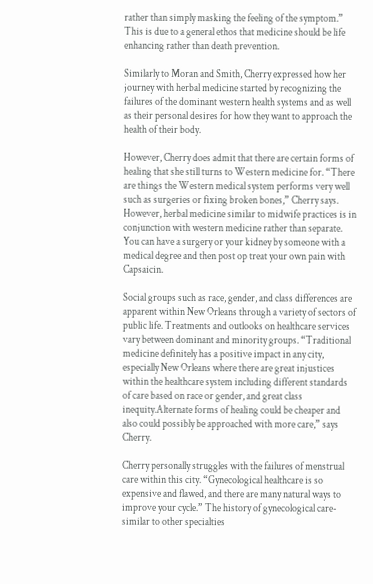rather than simply masking the feeling of the symptom.” This is due to a general ethos that medicine should be life enhancing rather than death prevention.

Similarly to Moran and Smith, Cherry expressed how her journey with herbal medicine started by recognizing the failures of the dominant western health systems and as well as their personal desires for how they want to approach the health of their body.

However, Cherry does admit that there are certain forms of healing that she still turns to Western medicine for. “There are things the Western medical system performs very well such as surgeries or fixing broken bones,” Cherry says. However, herbal medicine similar to midwife practices is in conjunction with western medicine rather than separate. You can have a surgery or your kidney by someone with a medical degree and then post op treat your own pain with Capsaicin.

Social groups such as race, gender, and class differences are apparent within New Orleans through a variety of sectors of public life. Treatments and outlooks on healthcare services vary between dominant and minority groups. “Traditional medicine definitely has a positive impact in any city, especially New Orleans where there are great injustices within the healthcare system including different standards of care based on race or gender, and great class inequity.Alternate forms of healing could be cheaper and also could possibly be approached with more care,” says Cherry.

Cherry personally struggles with the failures of menstrual care within this city. “Gynecological healthcare is so expensive and flawed, and there are many natural ways to improve your cycle.” The history of gynecological care-similar to other specialties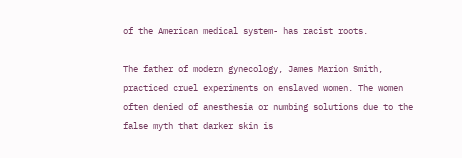of the American medical system- has racist roots.

The father of modern gynecology, James Marion Smith, practiced cruel experiments on enslaved women. The women often denied of anesthesia or numbing solutions due to the false myth that darker skin is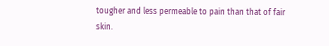tougher and less permeable to pain than that of fair skin.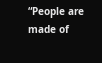“People are made of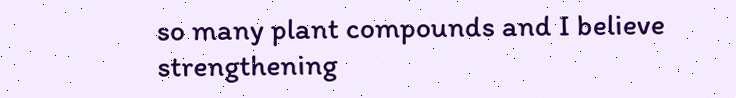so many plant compounds and I believe strengthening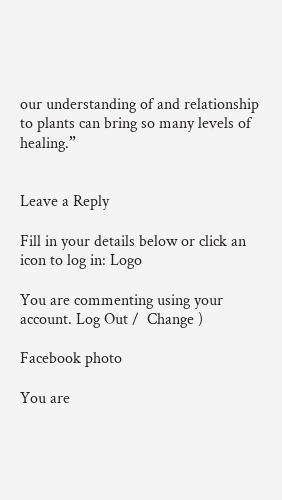our understanding of and relationship to plants can bring so many levels of healing.”


Leave a Reply

Fill in your details below or click an icon to log in: Logo

You are commenting using your account. Log Out /  Change )

Facebook photo

You are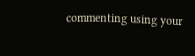commenting using your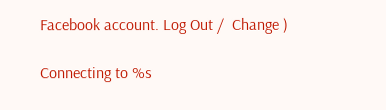Facebook account. Log Out /  Change )

Connecting to %s